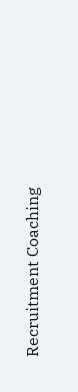Recruitment Coaching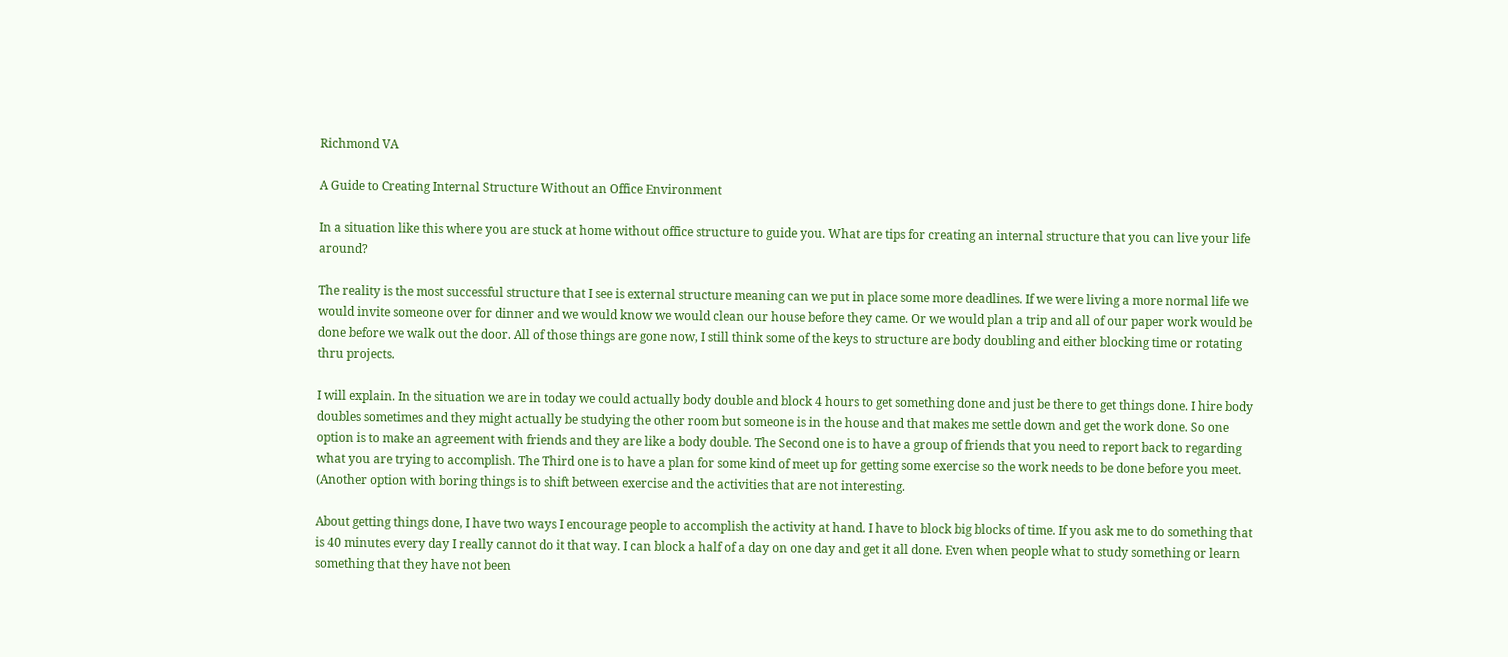Richmond VA

A Guide to Creating Internal Structure Without an Office Environment

In a situation like this where you are stuck at home without office structure to guide you. What are tips for creating an internal structure that you can live your life around?

The reality is the most successful structure that I see is external structure meaning can we put in place some more deadlines. If we were living a more normal life we would invite someone over for dinner and we would know we would clean our house before they came. Or we would plan a trip and all of our paper work would be done before we walk out the door. All of those things are gone now, I still think some of the keys to structure are body doubling and either blocking time or rotating thru projects.

I will explain. In the situation we are in today we could actually body double and block 4 hours to get something done and just be there to get things done. I hire body doubles sometimes and they might actually be studying the other room but someone is in the house and that makes me settle down and get the work done. So one option is to make an agreement with friends and they are like a body double. The Second one is to have a group of friends that you need to report back to regarding what you are trying to accomplish. The Third one is to have a plan for some kind of meet up for getting some exercise so the work needs to be done before you meet. (Another option with boring things is to shift between exercise and the activities that are not interesting.

About getting things done, I have two ways I encourage people to accomplish the activity at hand. I have to block big blocks of time. If you ask me to do something that is 40 minutes every day I really cannot do it that way. I can block a half of a day on one day and get it all done. Even when people what to study something or learn something that they have not been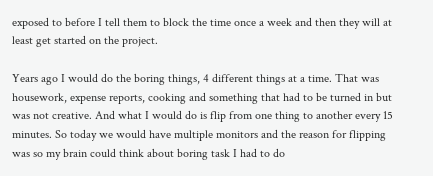exposed to before I tell them to block the time once a week and then they will at least get started on the project.

Years ago I would do the boring things, 4 different things at a time. That was housework, expense reports, cooking and something that had to be turned in but was not creative. And what I would do is flip from one thing to another every 15 minutes. So today we would have multiple monitors and the reason for flipping was so my brain could think about boring task I had to do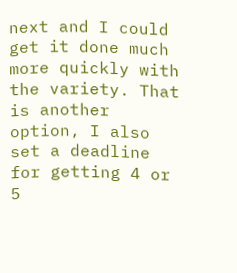next and I could get it done much more quickly with the variety. That is another option, I also set a deadline for getting 4 or 5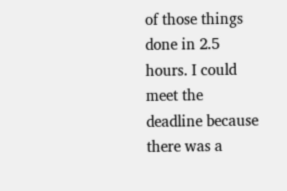of those things done in 2.5 hours. I could meet the deadline because there was a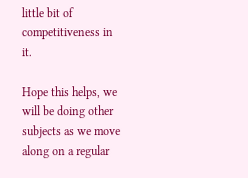little bit of competitiveness in it.

Hope this helps, we will be doing other subjects as we move along on a regular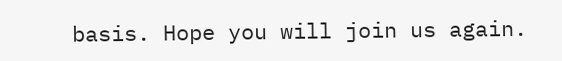basis. Hope you will join us again.